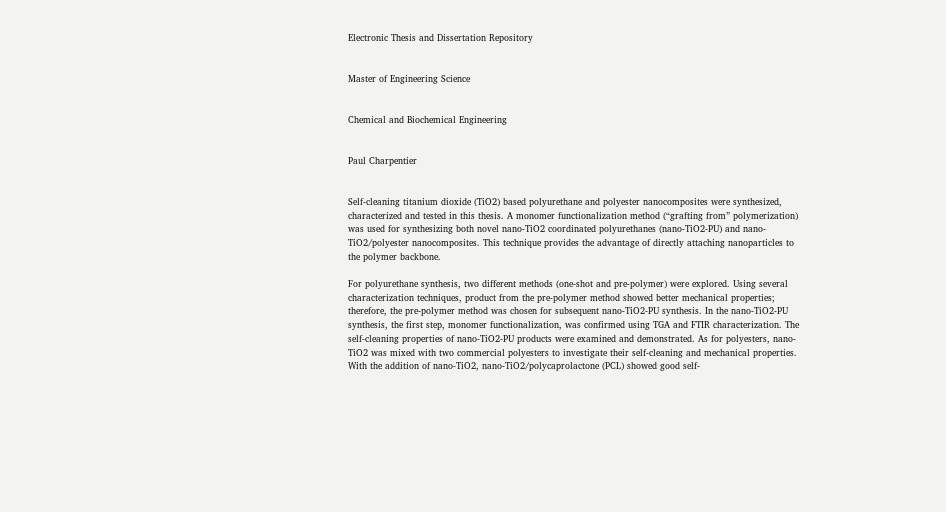Electronic Thesis and Dissertation Repository


Master of Engineering Science


Chemical and Biochemical Engineering


Paul Charpentier


Self-cleaning titanium dioxide (TiO2) based polyurethane and polyester nanocomposites were synthesized, characterized and tested in this thesis. A monomer functionalization method (“grafting from” polymerization) was used for synthesizing both novel nano-TiO2 coordinated polyurethanes (nano-TiO2-PU) and nano-TiO2/polyester nanocomposites. This technique provides the advantage of directly attaching nanoparticles to the polymer backbone.

For polyurethane synthesis, two different methods (one-shot and pre-polymer) were explored. Using several characterization techniques, product from the pre-polymer method showed better mechanical properties; therefore, the pre-polymer method was chosen for subsequent nano-TiO2-PU synthesis. In the nano-TiO2-PU synthesis, the first step, monomer functionalization, was confirmed using TGA and FTIR characterization. The self-cleaning properties of nano-TiO2-PU products were examined and demonstrated. As for polyesters, nano-TiO2 was mixed with two commercial polyesters to investigate their self-cleaning and mechanical properties. With the addition of nano-TiO2, nano-TiO2/polycaprolactone (PCL) showed good self-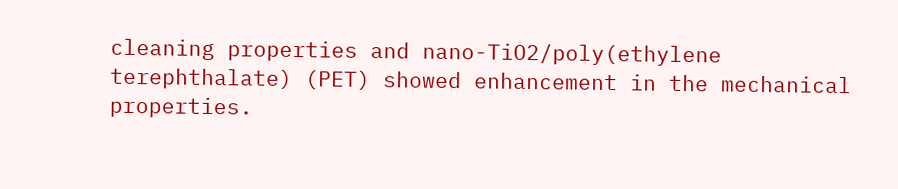cleaning properties and nano-TiO2/poly(ethylene terephthalate) (PET) showed enhancement in the mechanical properties.